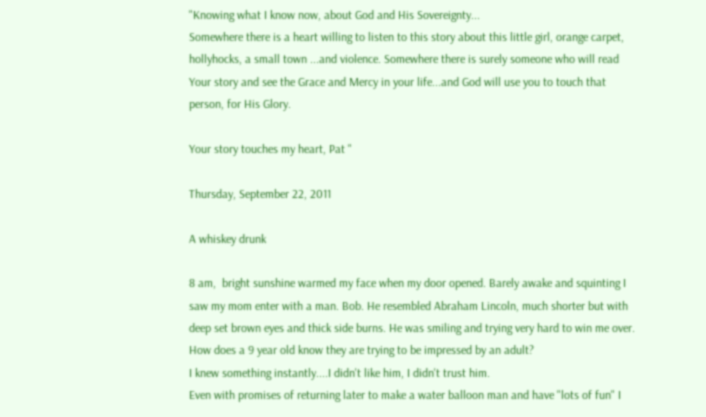"Knowing what I know now, about God and His Sovereignty...
Somewhere there is a heart willing to listen to this story about this little girl, orange carpet, hollyhocks, a small town ...and violence. Somewhere there is surely someone who will read Your story and see the Grace and Mercy in your life...and God will use you to touch that person, for His Glory.

Your story touches my heart, Pat "

Thursday, September 22, 2011

A whiskey drunk

8 am,  bright sunshine warmed my face when my door opened. Barely awake and squinting I saw my mom enter with a man. Bob. He resembled Abraham Lincoln, much shorter but with deep set brown eyes and thick side burns. He was smiling and trying very hard to win me over.
How does a 9 year old know they are trying to be impressed by an adult?
I knew something instantly....I didn't like him, I didn't trust him.
Even with promises of returning later to make a water balloon man and have "lots of fun" I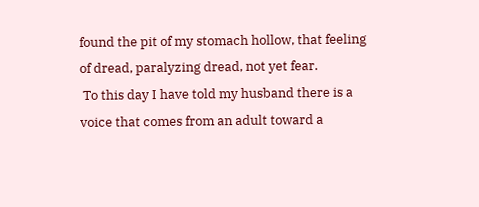found the pit of my stomach hollow, that feeling of dread, paralyzing dread, not yet fear.
 To this day I have told my husband there is a voice that comes from an adult toward a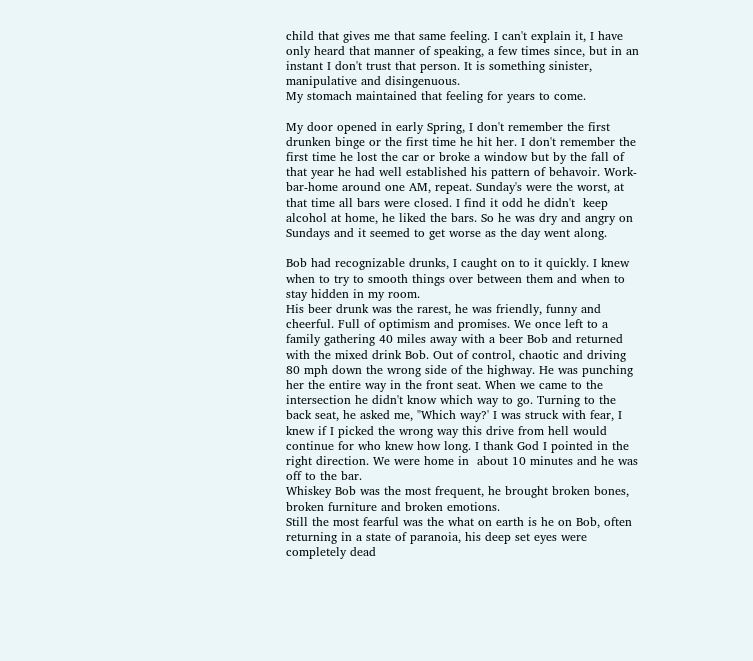child that gives me that same feeling. I can't explain it, I have only heard that manner of speaking, a few times since, but in an instant I don't trust that person. It is something sinister, manipulative and disingenuous.
My stomach maintained that feeling for years to come.

My door opened in early Spring, I don't remember the first drunken binge or the first time he hit her. I don't remember the first time he lost the car or broke a window but by the fall of that year he had well established his pattern of behavoir. Work- bar-home around one AM, repeat. Sunday's were the worst, at that time all bars were closed. I find it odd he didn't  keep alcohol at home, he liked the bars. So he was dry and angry on Sundays and it seemed to get worse as the day went along.

Bob had recognizable drunks, I caught on to it quickly. I knew when to try to smooth things over between them and when to stay hidden in my room.
His beer drunk was the rarest, he was friendly, funny and cheerful. Full of optimism and promises. We once left to a family gathering 40 miles away with a beer Bob and returned with the mixed drink Bob. Out of control, chaotic and driving 80 mph down the wrong side of the highway. He was punching her the entire way in the front seat. When we came to the intersection he didn't know which way to go. Turning to the back seat, he asked me, "Which way?' I was struck with fear, I knew if I picked the wrong way this drive from hell would continue for who knew how long. I thank God I pointed in the right direction. We were home in  about 10 minutes and he was off to the bar.
Whiskey Bob was the most frequent, he brought broken bones, broken furniture and broken emotions.
Still the most fearful was the what on earth is he on Bob, often returning in a state of paranoia, his deep set eyes were completely dead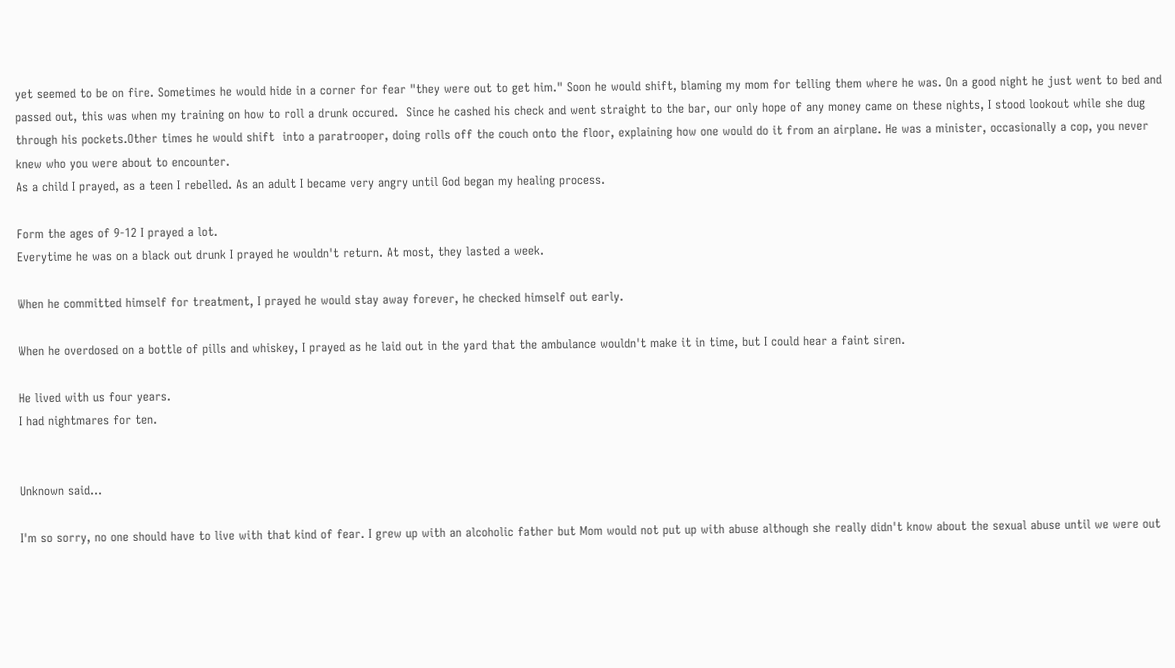yet seemed to be on fire. Sometimes he would hide in a corner for fear "they were out to get him." Soon he would shift, blaming my mom for telling them where he was. On a good night he just went to bed and passed out, this was when my training on how to roll a drunk occured.  Since he cashed his check and went straight to the bar, our only hope of any money came on these nights, I stood lookout while she dug through his pockets.Other times he would shift  into a paratrooper, doing rolls off the couch onto the floor, explaining how one would do it from an airplane. He was a minister, occasionally a cop, you never knew who you were about to encounter.
As a child I prayed, as a teen I rebelled. As an adult I became very angry until God began my healing process.

Form the ages of 9-12 I prayed a lot.
Everytime he was on a black out drunk I prayed he wouldn't return. At most, they lasted a week.

When he committed himself for treatment, I prayed he would stay away forever, he checked himself out early.

When he overdosed on a bottle of pills and whiskey, I prayed as he laid out in the yard that the ambulance wouldn't make it in time, but I could hear a faint siren.

He lived with us four years.
I had nightmares for ten.


Unknown said...

I'm so sorry, no one should have to live with that kind of fear. I grew up with an alcoholic father but Mom would not put up with abuse although she really didn't know about the sexual abuse until we were out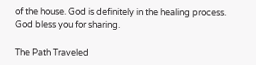of the house. God is definitely in the healing process. God bless you for sharing.

The Path Traveled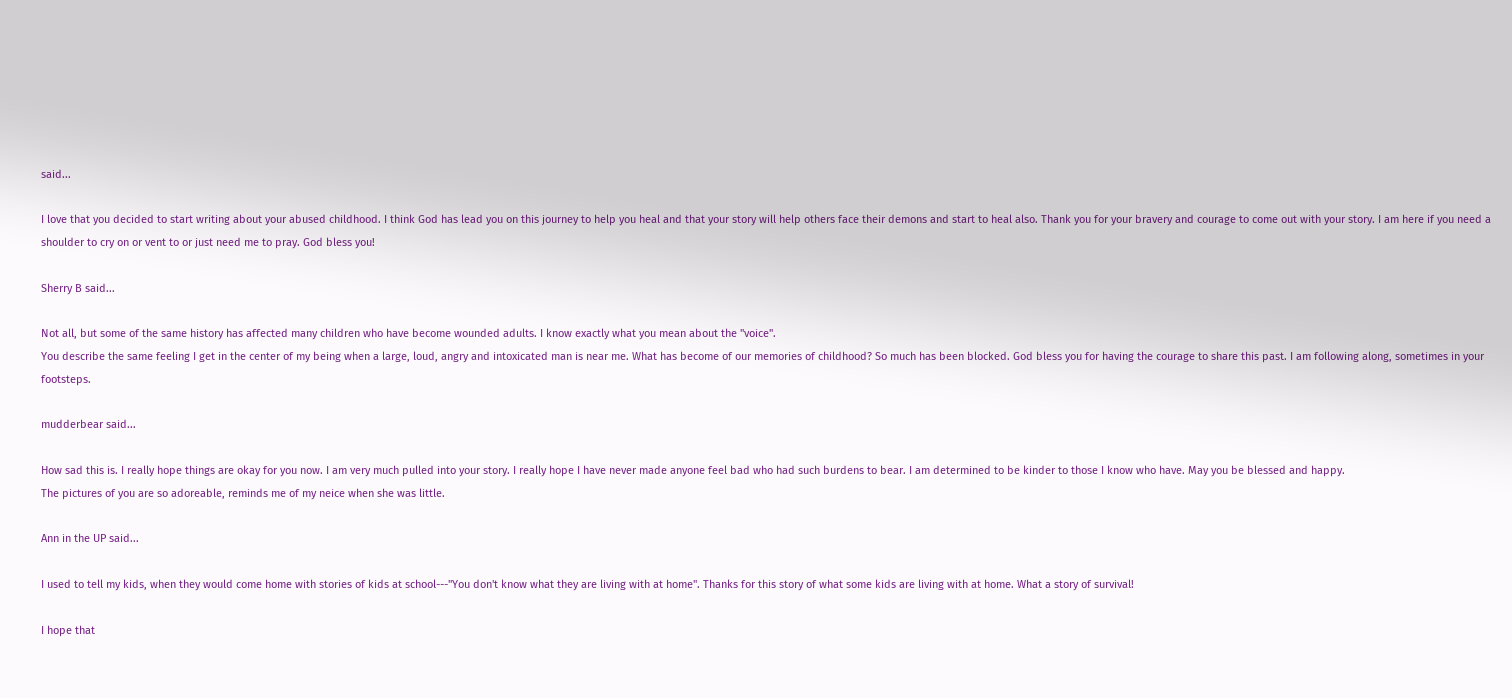said...

I love that you decided to start writing about your abused childhood. I think God has lead you on this journey to help you heal and that your story will help others face their demons and start to heal also. Thank you for your bravery and courage to come out with your story. I am here if you need a shoulder to cry on or vent to or just need me to pray. God bless you!

Sherry B said...

Not all, but some of the same history has affected many children who have become wounded adults. I know exactly what you mean about the "voice".
You describe the same feeling I get in the center of my being when a large, loud, angry and intoxicated man is near me. What has become of our memories of childhood? So much has been blocked. God bless you for having the courage to share this past. I am following along, sometimes in your footsteps.

mudderbear said...

How sad this is. I really hope things are okay for you now. I am very much pulled into your story. I really hope I have never made anyone feel bad who had such burdens to bear. I am determined to be kinder to those I know who have. May you be blessed and happy.
The pictures of you are so adoreable, reminds me of my neice when she was little.

Ann in the UP said...

I used to tell my kids, when they would come home with stories of kids at school---"You don't know what they are living with at home". Thanks for this story of what some kids are living with at home. What a story of survival!

I hope that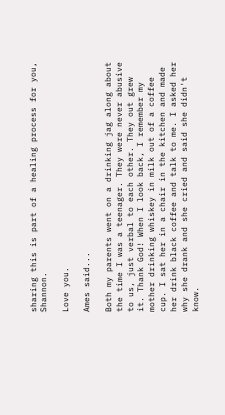sharing this is part of a healing process for you, Shannon.

Love you.

Ames said...

Both my parents went on a drinking jag along about the time I was a teenager. They were never abusive to us, just verbal to each other. They out grew it. Thank God! When I look back, I remember my mother drinking whiskey in milk out of a coffee cup. I sat her in a chair in the kitchen and made her drink black coffee and talk to me. I asked her why she drank and she cried and said she didn't know.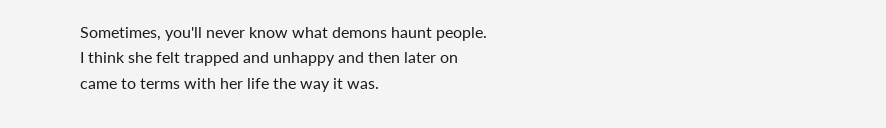Sometimes, you'll never know what demons haunt people. I think she felt trapped and unhappy and then later on came to terms with her life the way it was.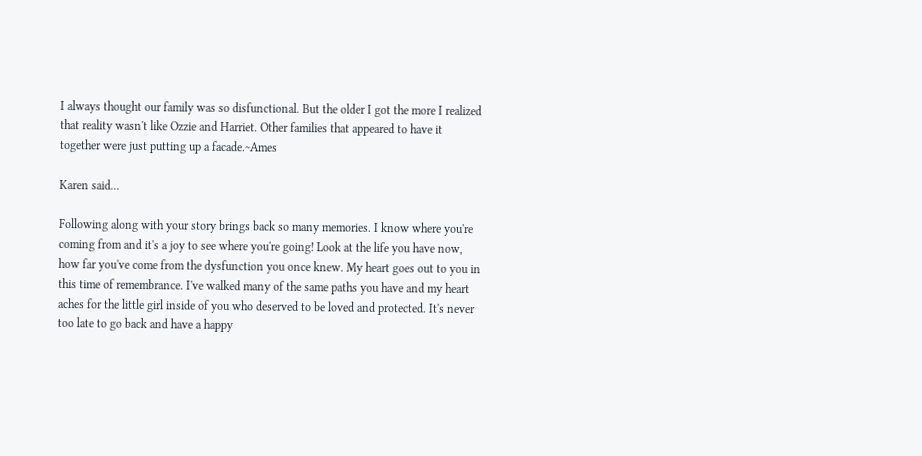I always thought our family was so disfunctional. But the older I got the more I realized that reality wasn't like Ozzie and Harriet. Other families that appeared to have it together were just putting up a facade.~Ames

Karen said...

Following along with your story brings back so many memories. I know where you're coming from and it's a joy to see where you're going! Look at the life you have now, how far you've come from the dysfunction you once knew. My heart goes out to you in this time of remembrance. I've walked many of the same paths you have and my heart aches for the little girl inside of you who deserved to be loved and protected. It's never too late to go back and have a happy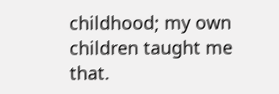childhood; my own children taught me that.